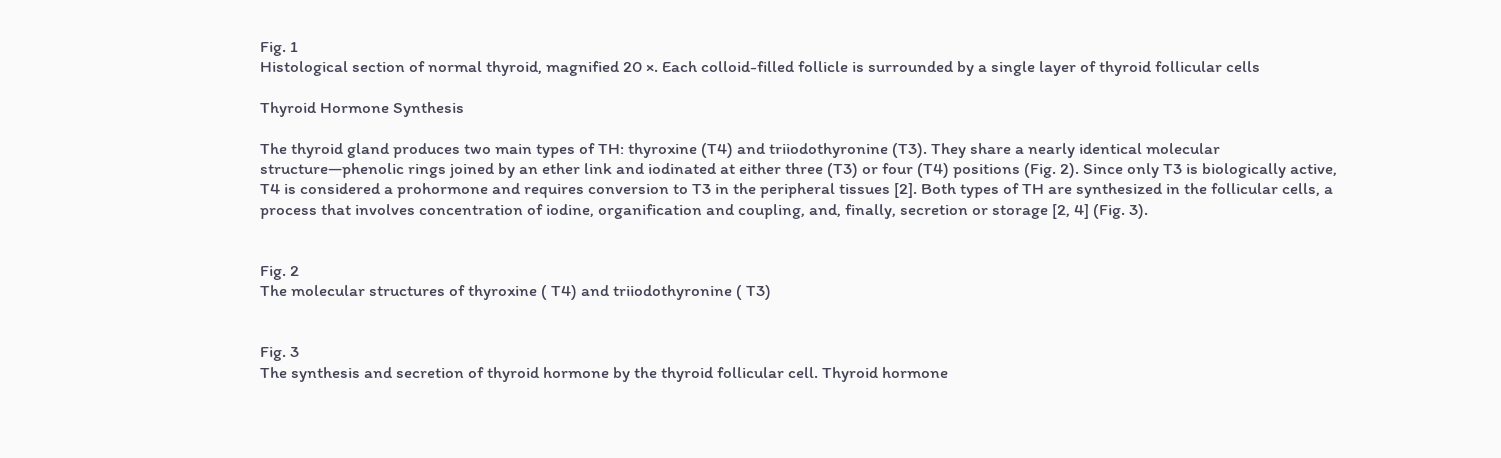Fig. 1
Histological section of normal thyroid, magnified 20 ×. Each colloid-filled follicle is surrounded by a single layer of thyroid follicular cells

Thyroid Hormone Synthesis

The thyroid gland produces two main types of TH: thyroxine (T4) and triiodothyronine (T3). They share a nearly identical molecular structure—phenolic rings joined by an ether link and iodinated at either three (T3) or four (T4) positions (Fig. 2). Since only T3 is biologically active, T4 is considered a prohormone and requires conversion to T3 in the peripheral tissues [2]. Both types of TH are synthesized in the follicular cells, a process that involves concentration of iodine, organification and coupling, and, finally, secretion or storage [2, 4] (Fig. 3).


Fig. 2
The molecular structures of thyroxine ( T4) and triiodothyronine ( T3)


Fig. 3
The synthesis and secretion of thyroid hormone by the thyroid follicular cell. Thyroid hormone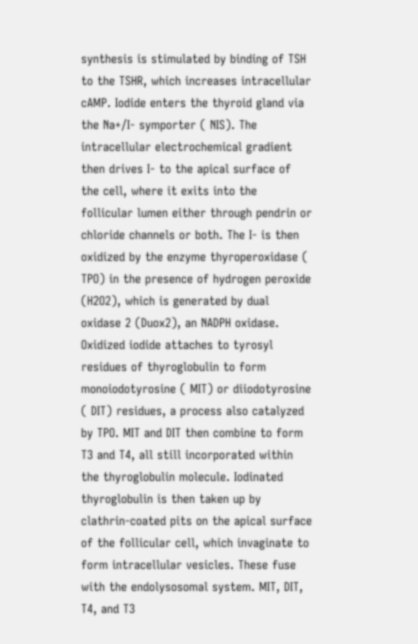synthesis is stimulated by binding of TSH to the TSHR, which increases intracellular cAMP. Iodide enters the thyroid gland via the Na+/I- symporter ( NIS). The intracellular electrochemical gradient then drives I- to the apical surface of the cell, where it exits into the follicular lumen either through pendrin or chloride channels or both. The I- is then oxidized by the enzyme thyroperoxidase ( TPO) in the presence of hydrogen peroxide (H2O2), which is generated by dual oxidase 2 (Duox2), an NADPH oxidase. Oxidized iodide attaches to tyrosyl residues of thyroglobulin to form monoiodotyrosine ( MIT) or diiodotyrosine ( DIT) residues, a process also catalyzed by TPO. MIT and DIT then combine to form T3 and T4, all still incorporated within the thyroglobulin molecule. Iodinated thyroglobulin is then taken up by clathrin-coated pits on the apical surface of the follicular cell, which invaginate to form intracellular vesicles. These fuse with the endolysosomal system. MIT, DIT, T4, and T3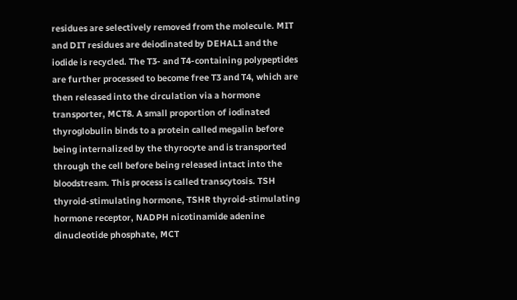residues are selectively removed from the molecule. MIT and DIT residues are deiodinated by DEHAL1 and the iodide is recycled. The T3- and T4-containing polypeptides are further processed to become free T3 and T4, which are then released into the circulation via a hormone transporter, MCT8. A small proportion of iodinated thyroglobulin binds to a protein called megalin before being internalized by the thyrocyte and is transported through the cell before being released intact into the bloodstream. This process is called transcytosis. TSH thyroid-stimulating hormone, TSHR thyroid-stimulating hormone receptor, NADPH nicotinamide adenine dinucleotide phosphate, MCT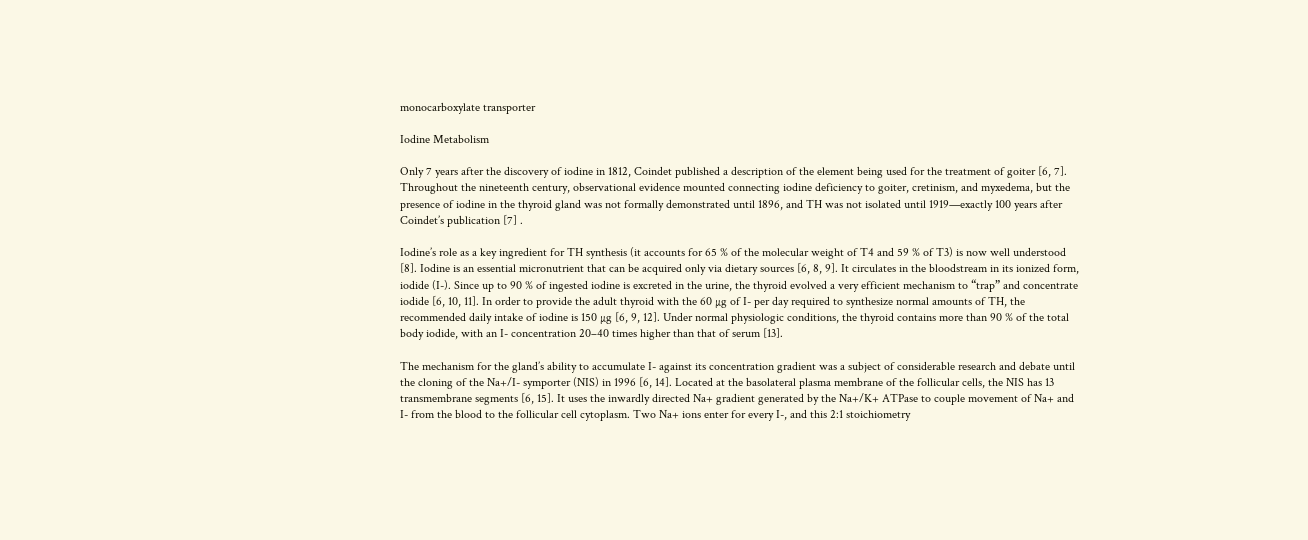monocarboxylate transporter

Iodine Metabolism

Only 7 years after the discovery of iodine in 1812, Coindet published a description of the element being used for the treatment of goiter [6, 7]. Throughout the nineteenth century, observational evidence mounted connecting iodine deficiency to goiter, cretinism, and myxedema, but the presence of iodine in the thyroid gland was not formally demonstrated until 1896, and TH was not isolated until 1919—exactly 100 years after Coindet’s publication [7] .

Iodine’s role as a key ingredient for TH synthesis (it accounts for 65 % of the molecular weight of T4 and 59 % of T3) is now well understood [8]. Iodine is an essential micronutrient that can be acquired only via dietary sources [6, 8, 9]. It circulates in the bloodstream in its ionized form, iodide (I-). Since up to 90 % of ingested iodine is excreted in the urine, the thyroid evolved a very efficient mechanism to “trap” and concentrate iodide [6, 10, 11]. In order to provide the adult thyroid with the 60 µg of I- per day required to synthesize normal amounts of TH, the recommended daily intake of iodine is 150 µg [6, 9, 12]. Under normal physiologic conditions, the thyroid contains more than 90 % of the total body iodide, with an I- concentration 20–40 times higher than that of serum [13].

The mechanism for the gland’s ability to accumulate I- against its concentration gradient was a subject of considerable research and debate until the cloning of the Na+/I- symporter (NIS) in 1996 [6, 14]. Located at the basolateral plasma membrane of the follicular cells, the NIS has 13 transmembrane segments [6, 15]. It uses the inwardly directed Na+ gradient generated by the Na+/K+ ATPase to couple movement of Na+ and I- from the blood to the follicular cell cytoplasm. Two Na+ ions enter for every I-, and this 2:1 stoichiometry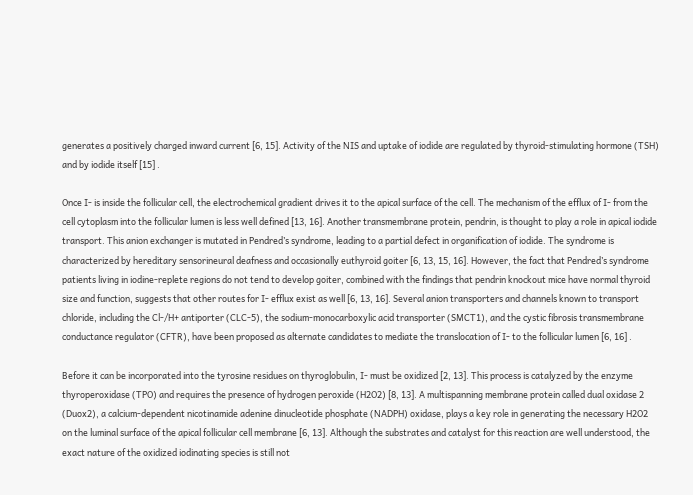generates a positively charged inward current [6, 15]. Activity of the NIS and uptake of iodide are regulated by thyroid-stimulating hormone (TSH) and by iodide itself [15] .

Once I- is inside the follicular cell, the electrochemical gradient drives it to the apical surface of the cell. The mechanism of the efflux of I- from the cell cytoplasm into the follicular lumen is less well defined [13, 16]. Another transmembrane protein, pendrin, is thought to play a role in apical iodide transport. This anion exchanger is mutated in Pendred’s syndrome, leading to a partial defect in organification of iodide. The syndrome is characterized by hereditary sensorineural deafness and occasionally euthyroid goiter [6, 13, 15, 16]. However, the fact that Pendred’s syndrome patients living in iodine-replete regions do not tend to develop goiter, combined with the findings that pendrin knockout mice have normal thyroid size and function, suggests that other routes for I- efflux exist as well [6, 13, 16]. Several anion transporters and channels known to transport chloride, including the Cl-/H+ antiporter (CLC-5), the sodium-monocarboxylic acid transporter (SMCT1), and the cystic fibrosis transmembrane conductance regulator (CFTR), have been proposed as alternate candidates to mediate the translocation of I- to the follicular lumen [6, 16] .

Before it can be incorporated into the tyrosine residues on thyroglobulin, I- must be oxidized [2, 13]. This process is catalyzed by the enzyme thyroperoxidase (TPO) and requires the presence of hydrogen peroxide (H2O2) [8, 13]. A multispanning membrane protein called dual oxidase 2 (Duox2), a calcium-dependent nicotinamide adenine dinucleotide phosphate (NADPH) oxidase, plays a key role in generating the necessary H2O2 on the luminal surface of the apical follicular cell membrane [6, 13]. Although the substrates and catalyst for this reaction are well understood, the exact nature of the oxidized iodinating species is still not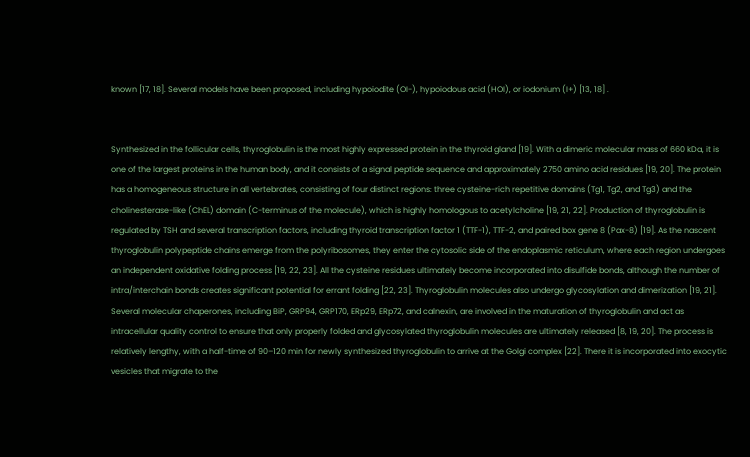known [17, 18]. Several models have been proposed, including hypoiodite (OI-), hypoiodous acid (HOI), or iodonium (I+) [13, 18] .


Synthesized in the follicular cells, thyroglobulin is the most highly expressed protein in the thyroid gland [19]. With a dimeric molecular mass of 660 kDa, it is one of the largest proteins in the human body, and it consists of a signal peptide sequence and approximately 2750 amino acid residues [19, 20]. The protein has a homogeneous structure in all vertebrates, consisting of four distinct regions: three cysteine-rich repetitive domains (Tg1, Tg2, and Tg3) and the cholinesterase-like (ChEL) domain (C-terminus of the molecule), which is highly homologous to acetylcholine [19, 21, 22]. Production of thyroglobulin is regulated by TSH and several transcription factors, including thyroid transcription factor 1 (TTF-1), TTF-2, and paired box gene 8 (Pax-8) [19]. As the nascent thyroglobulin polypeptide chains emerge from the polyribosomes, they enter the cytosolic side of the endoplasmic reticulum, where each region undergoes an independent oxidative folding process [19, 22, 23]. All the cysteine residues ultimately become incorporated into disulfide bonds, although the number of intra/interchain bonds creates significant potential for errant folding [22, 23]. Thyroglobulin molecules also undergo glycosylation and dimerization [19, 21]. Several molecular chaperones, including BiP, GRP94, GRP170, ERp29, ERp72, and calnexin, are involved in the maturation of thyroglobulin and act as intracellular quality control to ensure that only properly folded and glycosylated thyroglobulin molecules are ultimately released [8, 19, 20]. The process is relatively lengthy, with a half-time of 90–120 min for newly synthesized thyroglobulin to arrive at the Golgi complex [22]. There it is incorporated into exocytic vesicles that migrate to the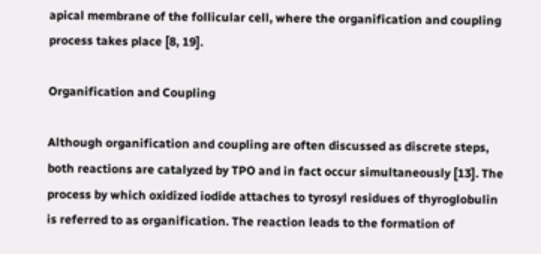apical membrane of the follicular cell, where the organification and coupling process takes place [8, 19].

Organification and Coupling

Although organification and coupling are often discussed as discrete steps, both reactions are catalyzed by TPO and in fact occur simultaneously [13]. The process by which oxidized iodide attaches to tyrosyl residues of thyroglobulin is referred to as organification. The reaction leads to the formation of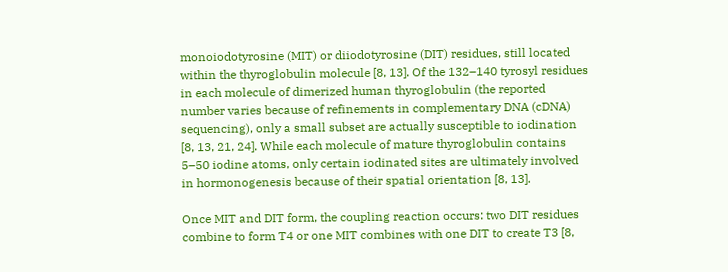monoiodotyrosine (MIT) or diiodotyrosine (DIT) residues, still located within the thyroglobulin molecule [8, 13]. Of the 132–140 tyrosyl residues in each molecule of dimerized human thyroglobulin (the reported number varies because of refinements in complementary DNA (cDNA) sequencing), only a small subset are actually susceptible to iodination [8, 13, 21, 24]. While each molecule of mature thyroglobulin contains 5–50 iodine atoms, only certain iodinated sites are ultimately involved in hormonogenesis because of their spatial orientation [8, 13].

Once MIT and DIT form, the coupling reaction occurs: two DIT residues combine to form T4 or one MIT combines with one DIT to create T3 [8,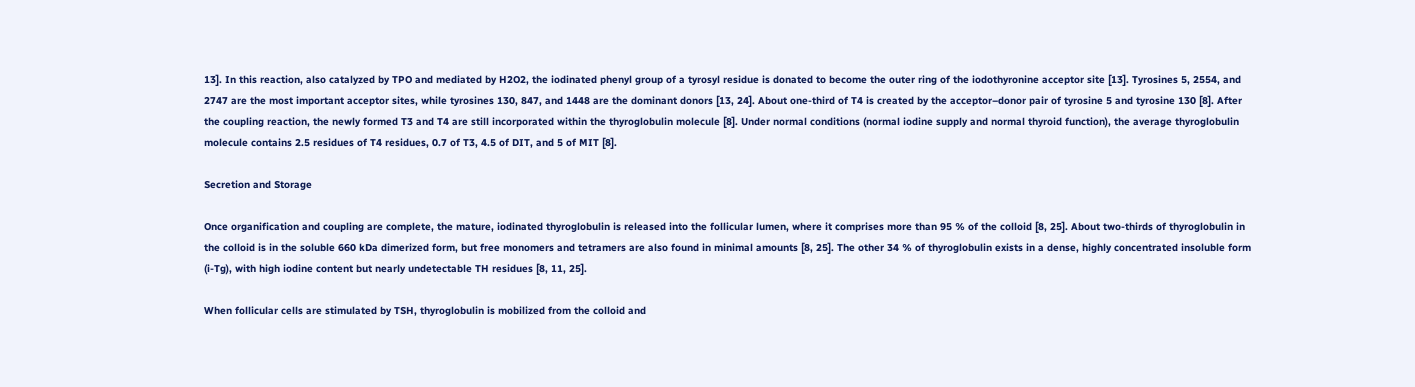13]. In this reaction, also catalyzed by TPO and mediated by H2O2, the iodinated phenyl group of a tyrosyl residue is donated to become the outer ring of the iodothyronine acceptor site [13]. Tyrosines 5, 2554, and 2747 are the most important acceptor sites, while tyrosines 130, 847, and 1448 are the dominant donors [13, 24]. About one-third of T4 is created by the acceptor–donor pair of tyrosine 5 and tyrosine 130 [8]. After the coupling reaction, the newly formed T3 and T4 are still incorporated within the thyroglobulin molecule [8]. Under normal conditions (normal iodine supply and normal thyroid function), the average thyroglobulin molecule contains 2.5 residues of T4 residues, 0.7 of T3, 4.5 of DIT, and 5 of MIT [8].

Secretion and Storage

Once organification and coupling are complete, the mature, iodinated thyroglobulin is released into the follicular lumen, where it comprises more than 95 % of the colloid [8, 25]. About two-thirds of thyroglobulin in the colloid is in the soluble 660 kDa dimerized form, but free monomers and tetramers are also found in minimal amounts [8, 25]. The other 34 % of thyroglobulin exists in a dense, highly concentrated insoluble form (i-Tg), with high iodine content but nearly undetectable TH residues [8, 11, 25].

When follicular cells are stimulated by TSH, thyroglobulin is mobilized from the colloid and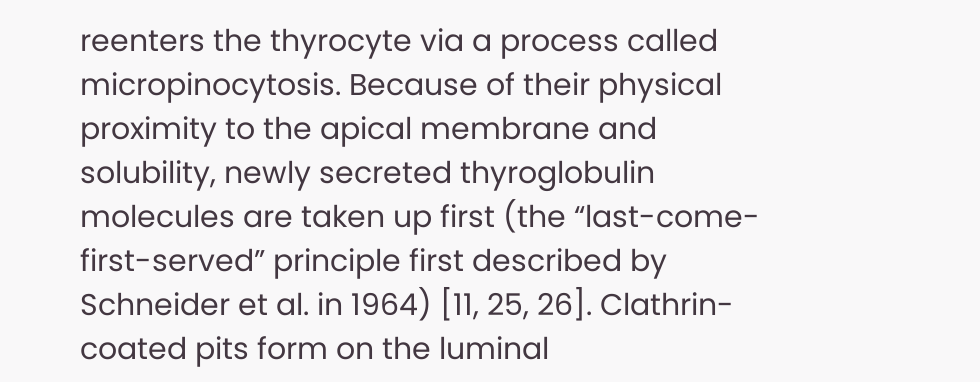reenters the thyrocyte via a process called micropinocytosis. Because of their physical proximity to the apical membrane and solubility, newly secreted thyroglobulin molecules are taken up first (the “last-come-first-served” principle first described by Schneider et al. in 1964) [11, 25, 26]. Clathrin-coated pits form on the luminal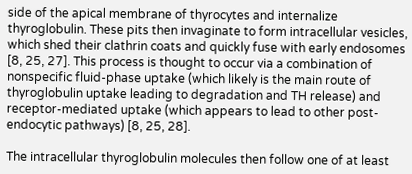side of the apical membrane of thyrocytes and internalize thyroglobulin. These pits then invaginate to form intracellular vesicles, which shed their clathrin coats and quickly fuse with early endosomes [8, 25, 27]. This process is thought to occur via a combination of nonspecific fluid-phase uptake (which likely is the main route of thyroglobulin uptake leading to degradation and TH release) and receptor-mediated uptake (which appears to lead to other post-endocytic pathways) [8, 25, 28].

The intracellular thyroglobulin molecules then follow one of at least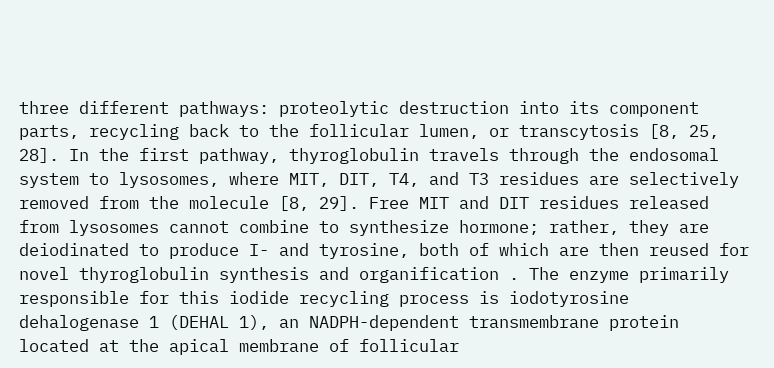three different pathways: proteolytic destruction into its component parts, recycling back to the follicular lumen, or transcytosis [8, 25, 28]. In the first pathway, thyroglobulin travels through the endosomal system to lysosomes, where MIT, DIT, T4, and T3 residues are selectively removed from the molecule [8, 29]. Free MIT and DIT residues released from lysosomes cannot combine to synthesize hormone; rather, they are deiodinated to produce I- and tyrosine, both of which are then reused for novel thyroglobulin synthesis and organification . The enzyme primarily responsible for this iodide recycling process is iodotyrosine dehalogenase 1 (DEHAL 1), an NADPH-dependent transmembrane protein located at the apical membrane of follicular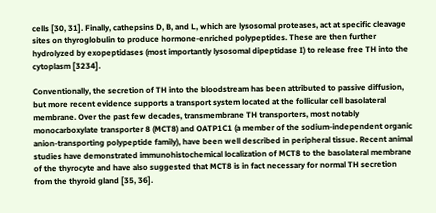cells [30, 31]. Finally, cathepsins D, B, and L, which are lysosomal proteases, act at specific cleavage sites on thyroglobulin to produce hormone-enriched polypeptides. These are then further hydrolyzed by exopeptidases (most importantly lysosomal dipeptidase I) to release free TH into the cytoplasm [3234].

Conventionally, the secretion of TH into the bloodstream has been attributed to passive diffusion, but more recent evidence supports a transport system located at the follicular cell basolateral membrane. Over the past few decades, transmembrane TH transporters, most notably monocarboxylate transporter 8 (MCT8) and OATP1C1 (a member of the sodium-independent organic anion-transporting polypeptide family), have been well described in peripheral tissue. Recent animal studies have demonstrated immunohistochemical localization of MCT8 to the basolateral membrane of the thyrocyte and have also suggested that MCT8 is in fact necessary for normal TH secretion from the thyroid gland [35, 36].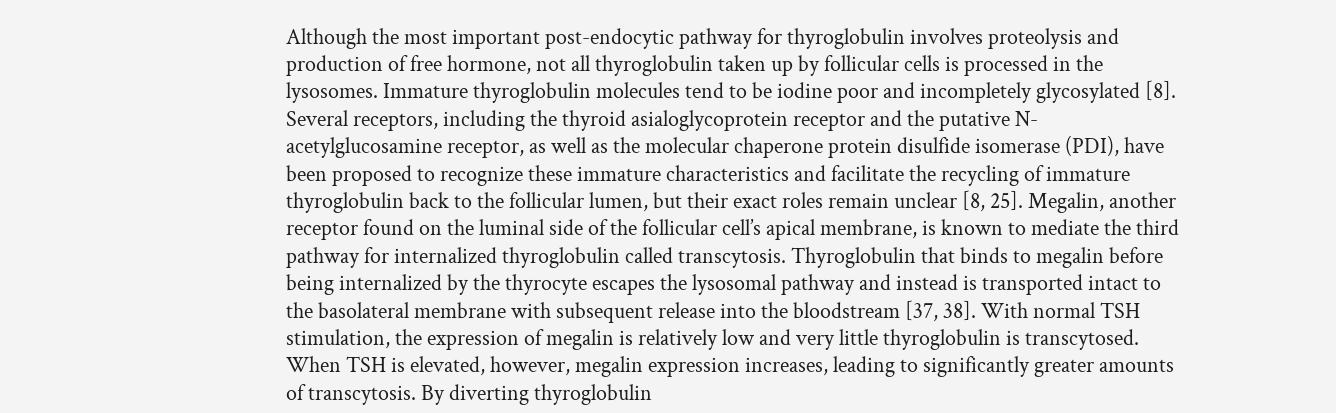Although the most important post-endocytic pathway for thyroglobulin involves proteolysis and production of free hormone, not all thyroglobulin taken up by follicular cells is processed in the lysosomes. Immature thyroglobulin molecules tend to be iodine poor and incompletely glycosylated [8]. Several receptors, including the thyroid asialoglycoprotein receptor and the putative N-acetylglucosamine receptor, as well as the molecular chaperone protein disulfide isomerase (PDI), have been proposed to recognize these immature characteristics and facilitate the recycling of immature thyroglobulin back to the follicular lumen, but their exact roles remain unclear [8, 25]. Megalin, another receptor found on the luminal side of the follicular cell’s apical membrane, is known to mediate the third pathway for internalized thyroglobulin called transcytosis. Thyroglobulin that binds to megalin before being internalized by the thyrocyte escapes the lysosomal pathway and instead is transported intact to the basolateral membrane with subsequent release into the bloodstream [37, 38]. With normal TSH stimulation, the expression of megalin is relatively low and very little thyroglobulin is transcytosed. When TSH is elevated, however, megalin expression increases, leading to significantly greater amounts of transcytosis. By diverting thyroglobulin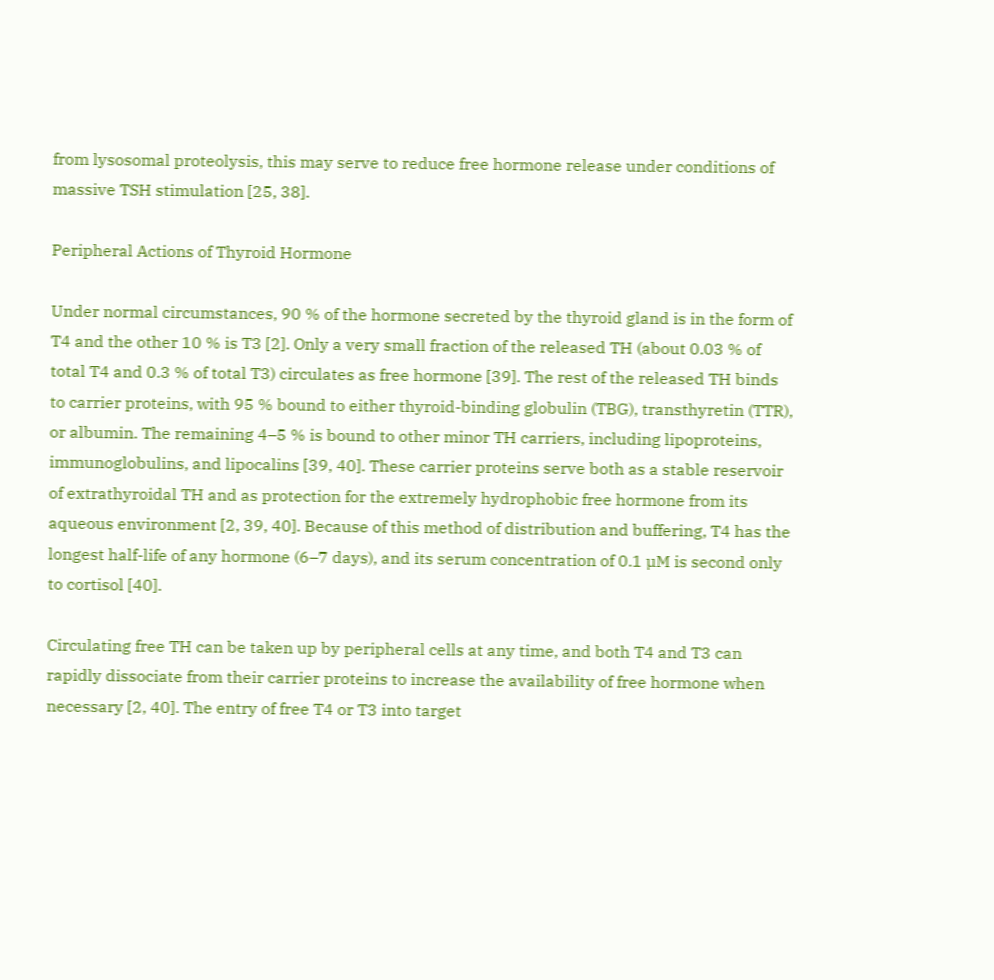from lysosomal proteolysis, this may serve to reduce free hormone release under conditions of massive TSH stimulation [25, 38].

Peripheral Actions of Thyroid Hormone

Under normal circumstances, 90 % of the hormone secreted by the thyroid gland is in the form of T4 and the other 10 % is T3 [2]. Only a very small fraction of the released TH (about 0.03 % of total T4 and 0.3 % of total T3) circulates as free hormone [39]. The rest of the released TH binds to carrier proteins, with 95 % bound to either thyroid-binding globulin (TBG), transthyretin (TTR), or albumin. The remaining 4–5 % is bound to other minor TH carriers, including lipoproteins, immunoglobulins, and lipocalins [39, 40]. These carrier proteins serve both as a stable reservoir of extrathyroidal TH and as protection for the extremely hydrophobic free hormone from its aqueous environment [2, 39, 40]. Because of this method of distribution and buffering, T4 has the longest half-life of any hormone (6–7 days), and its serum concentration of 0.1 µM is second only to cortisol [40].

Circulating free TH can be taken up by peripheral cells at any time, and both T4 and T3 can rapidly dissociate from their carrier proteins to increase the availability of free hormone when necessary [2, 40]. The entry of free T4 or T3 into target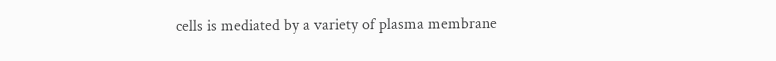cells is mediated by a variety of plasma membrane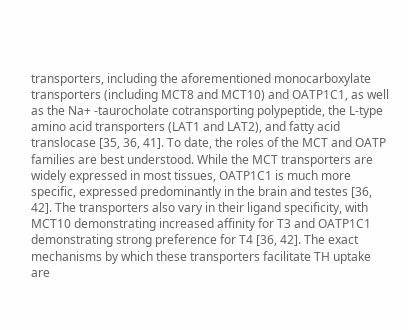transporters, including the aforementioned monocarboxylate transporters (including MCT8 and MCT10) and OATP1C1, as well as the Na+ -taurocholate cotransporting polypeptide, the L-type amino acid transporters (LAT1 and LAT2), and fatty acid translocase [35, 36, 41]. To date, the roles of the MCT and OATP families are best understood. While the MCT transporters are widely expressed in most tissues, OATP1C1 is much more specific, expressed predominantly in the brain and testes [36, 42]. The transporters also vary in their ligand specificity, with MCT10 demonstrating increased affinity for T3 and OATP1C1 demonstrating strong preference for T4 [36, 42]. The exact mechanisms by which these transporters facilitate TH uptake are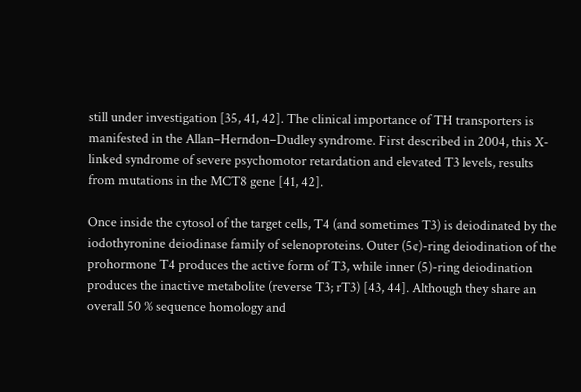still under investigation [35, 41, 42]. The clinical importance of TH transporters is manifested in the Allan–Herndon–Dudley syndrome. First described in 2004, this X-linked syndrome of severe psychomotor retardation and elevated T3 levels, results from mutations in the MCT8 gene [41, 42].

Once inside the cytosol of the target cells, T4 (and sometimes T3) is deiodinated by the iodothyronine deiodinase family of selenoproteins. Outer (5¢)-ring deiodination of the prohormone T4 produces the active form of T3, while inner (5)-ring deiodination produces the inactive metabolite (reverse T3; rT3) [43, 44]. Although they share an overall 50 % sequence homology and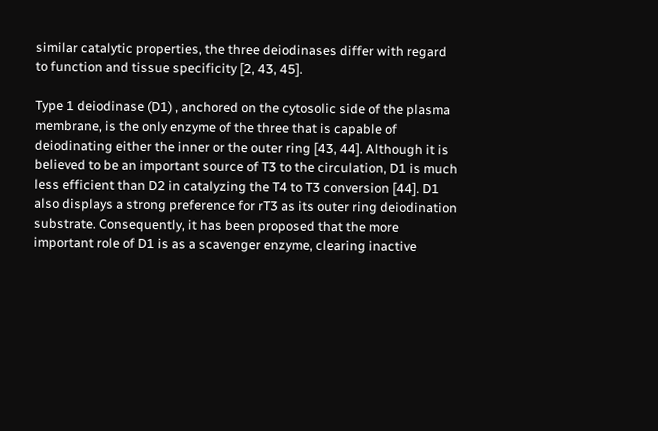similar catalytic properties, the three deiodinases differ with regard to function and tissue specificity [2, 43, 45].

Type 1 deiodinase (D1) , anchored on the cytosolic side of the plasma membrane, is the only enzyme of the three that is capable of deiodinating either the inner or the outer ring [43, 44]. Although it is believed to be an important source of T3 to the circulation, D1 is much less efficient than D2 in catalyzing the T4 to T3 conversion [44]. D1 also displays a strong preference for rT3 as its outer ring deiodination substrate. Consequently, it has been proposed that the more important role of D1 is as a scavenger enzyme, clearing inactive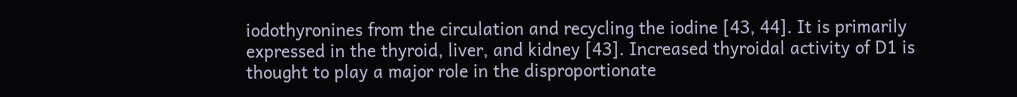iodothyronines from the circulation and recycling the iodine [43, 44]. It is primarily expressed in the thyroid, liver, and kidney [43]. Increased thyroidal activity of D1 is thought to play a major role in the disproportionate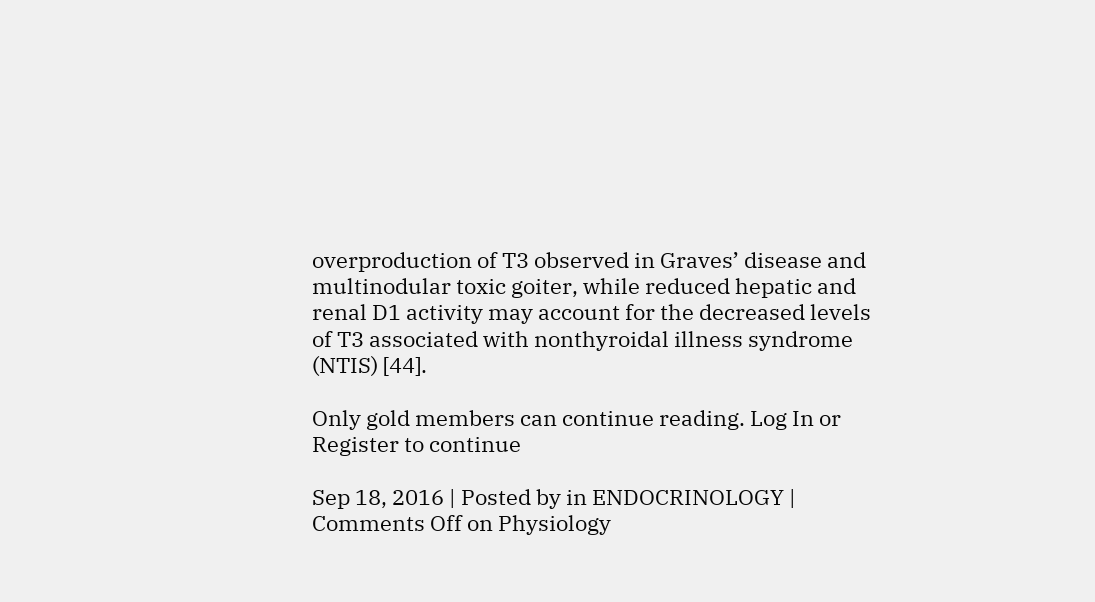overproduction of T3 observed in Graves’ disease and multinodular toxic goiter, while reduced hepatic and renal D1 activity may account for the decreased levels of T3 associated with nonthyroidal illness syndrome (NTIS) [44].

Only gold members can continue reading. Log In or Register to continue

Sep 18, 2016 | Posted by in ENDOCRINOLOGY | Comments Off on Physiology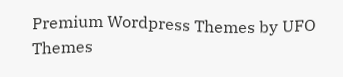Premium Wordpress Themes by UFO Themes